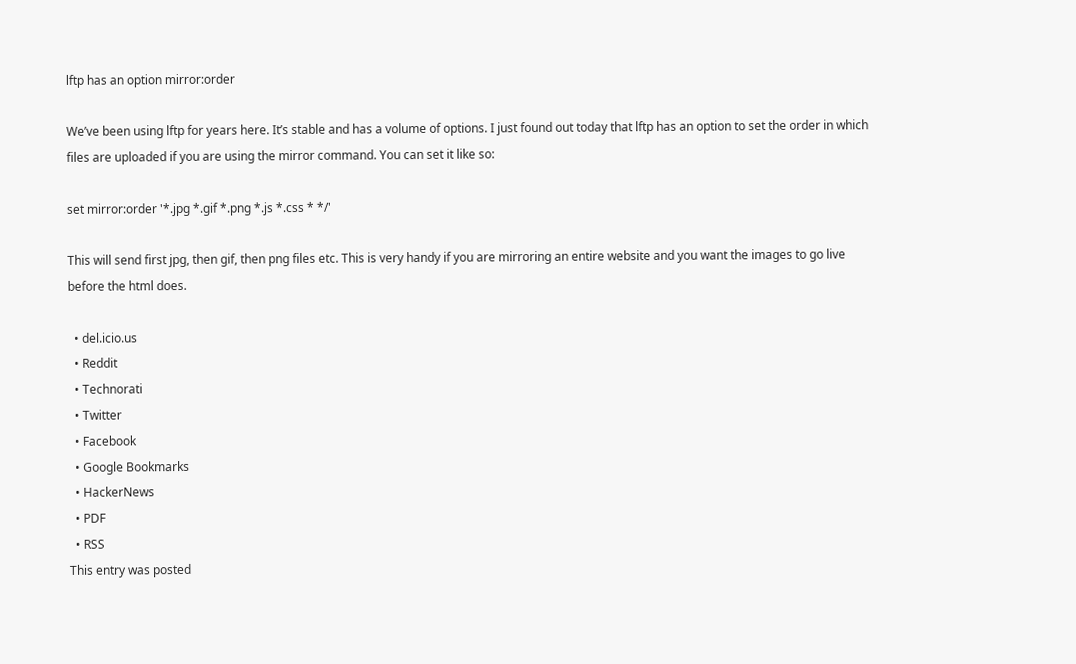lftp has an option mirror:order

We’ve been using lftp for years here. It’s stable and has a volume of options. I just found out today that lftp has an option to set the order in which files are uploaded if you are using the mirror command. You can set it like so:

set mirror:order '*.jpg *.gif *.png *.js *.css * */'

This will send first jpg, then gif, then png files etc. This is very handy if you are mirroring an entire website and you want the images to go live before the html does.

  • del.icio.us
  • Reddit
  • Technorati
  • Twitter
  • Facebook
  • Google Bookmarks
  • HackerNews
  • PDF
  • RSS
This entry was posted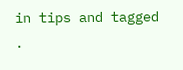in tips and tagged .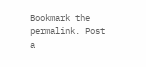Bookmark the permalink. Post a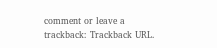comment or leave a trackback: Trackback URL.